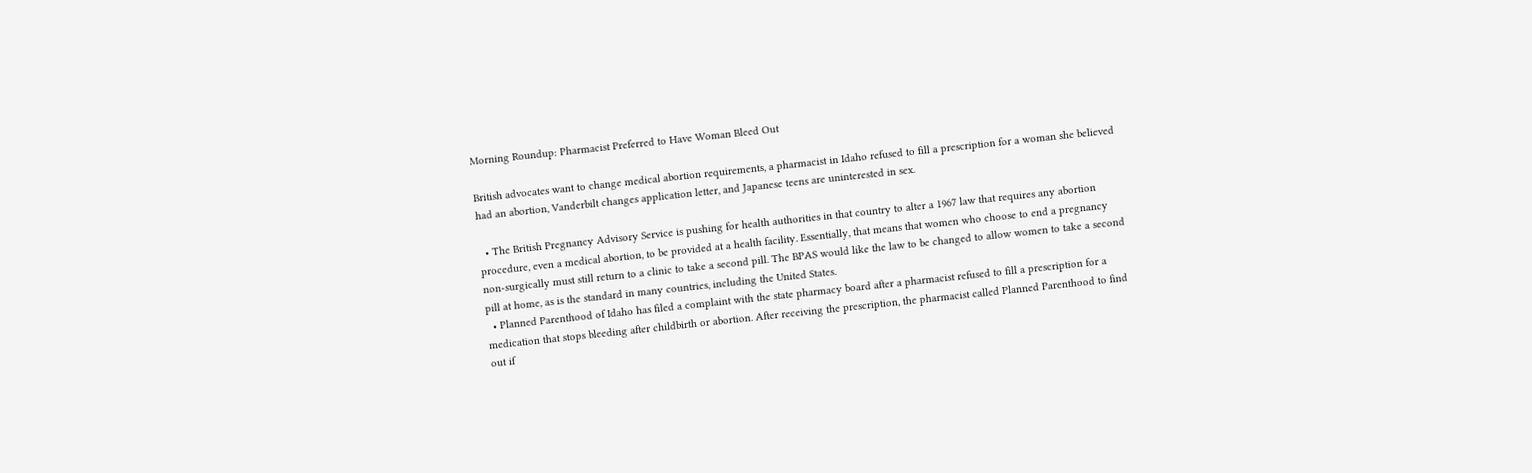Morning Roundup: Pharmacist Preferred to Have Woman Bleed Out

British advocates want to change medical abortion requirements, a pharmacist in Idaho refused to fill a prescription for a woman she believed had an abortion, Vanderbilt changes application letter, and Japanese teens are uninterested in sex.

  • The British Pregnancy Advisory Service is pushing for health authorities in that country to alter a 1967 law that requires any abortion procedure, even a medical abortion, to be provided at a health facility. Essentially, that means that women who choose to end a pregnancy non-surgically must still return to a clinic to take a second pill. The BPAS would like the law to be changed to allow women to take a second pill at home, as is the standard in many countries, including the United States.
  • Planned Parenthood of Idaho has filed a complaint with the state pharmacy board after a pharmacist refused to fill a prescription for a medication that stops bleeding after childbirth or abortion. After receiving the prescription, the pharmacist called Planned Parenthood to find out if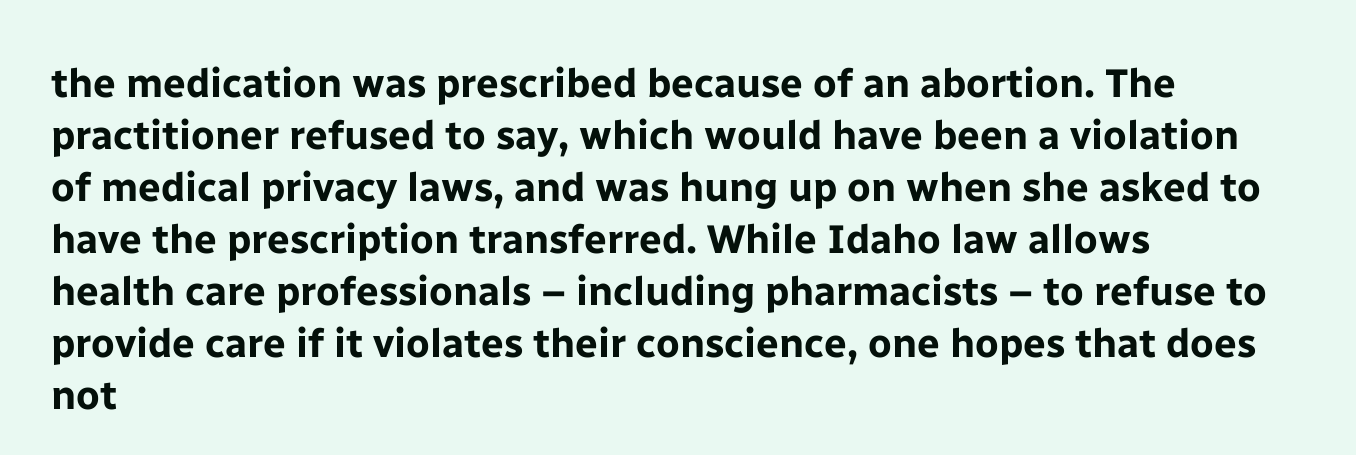the medication was prescribed because of an abortion. The practitioner refused to say, which would have been a violation of medical privacy laws, and was hung up on when she asked to have the prescription transferred. While Idaho law allows health care professionals – including pharmacists – to refuse to provide care if it violates their conscience, one hopes that does not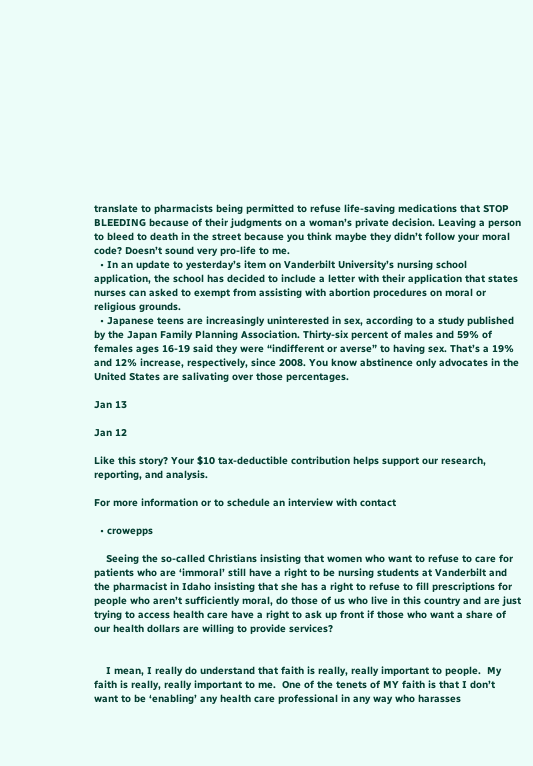translate to pharmacists being permitted to refuse life-saving medications that STOP BLEEDING because of their judgments on a woman’s private decision. Leaving a person to bleed to death in the street because you think maybe they didn’t follow your moral code? Doesn’t sound very pro-life to me.
  • In an update to yesterday’s item on Vanderbilt University’s nursing school application, the school has decided to include a letter with their application that states nurses can asked to exempt from assisting with abortion procedures on moral or religious grounds.
  • Japanese teens are increasingly uninterested in sex, according to a study published by the Japan Family Planning Association. Thirty-six percent of males and 59% of females ages 16-19 said they were “indifferent or averse” to having sex. That’s a 19% and 12% increase, respectively, since 2008. You know abstinence only advocates in the United States are salivating over those percentages.

Jan 13

Jan 12

Like this story? Your $10 tax-deductible contribution helps support our research, reporting, and analysis.

For more information or to schedule an interview with contact

  • crowepps

    Seeing the so-called Christians insisting that women who want to refuse to care for patients who are ‘immoral’ still have a right to be nursing students at Vanderbilt and the pharmacist in Idaho insisting that she has a right to refuse to fill prescriptions for people who aren’t sufficiently moral, do those of us who live in this country and are just trying to access health care have a right to ask up front if those who want a share of our health dollars are willing to provide services?


    I mean, I really do understand that faith is really, really important to people.  My faith is really, really important to me.  One of the tenets of MY faith is that I don’t want to be ‘enabling’ any health care professional in any way who harasses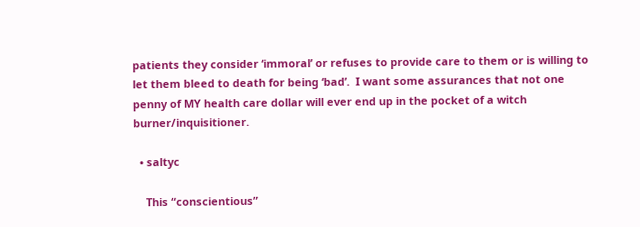patients they consider ‘immoral’ or refuses to provide care to them or is willing to let them bleed to death for being ‘bad’.  I want some assurances that not one penny of MY health care dollar will ever end up in the pocket of a witch burner/inquisitioner.

  • saltyc

    This “conscientious”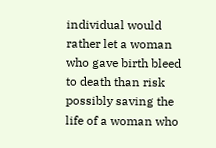individual would rather let a woman who gave birth bleed to death than risk possibly saving the life of a woman who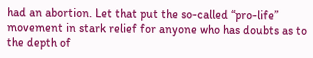had an abortion. Let that put the so-called “pro-life” movement in stark relief for anyone who has doubts as to the depth of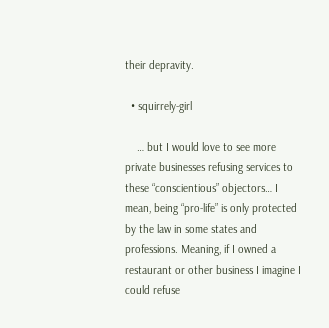their depravity.

  • squirrely-girl

    … but I would love to see more private businesses refusing services to these “conscientious” objectors… I mean, being “pro-life” is only protected by the law in some states and professions. Meaning, if I owned a restaurant or other business I imagine I could refuse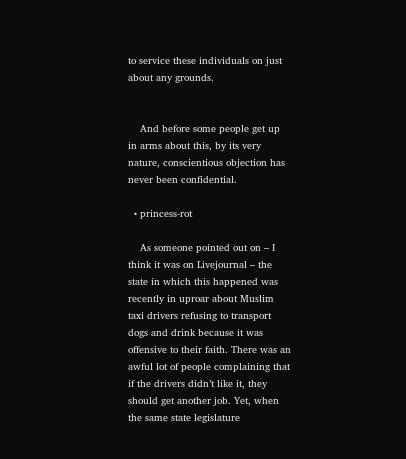to service these individuals on just about any grounds.


    And before some people get up in arms about this, by its very nature, conscientious objection has never been confidential.

  • princess-rot

    As someone pointed out on – I think it was on Livejournal – the state in which this happened was recently in uproar about Muslim taxi drivers refusing to transport dogs and drink because it was offensive to their faith. There was an awful lot of people complaining that if the drivers didn’t like it, they should get another job. Yet, when the same state legislature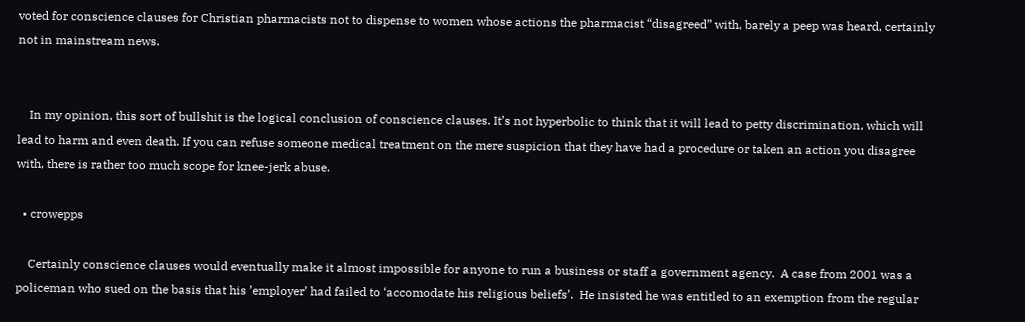voted for conscience clauses for Christian pharmacists not to dispense to women whose actions the pharmacist “disagreed” with, barely a peep was heard, certainly not in mainstream news.


    In my opinion, this sort of bullshit is the logical conclusion of conscience clauses. It’s not hyperbolic to think that it will lead to petty discrimination, which will lead to harm and even death. If you can refuse someone medical treatment on the mere suspicion that they have had a procedure or taken an action you disagree with, there is rather too much scope for knee-jerk abuse.

  • crowepps

    Certainly conscience clauses would eventually make it almost impossible for anyone to run a business or staff a government agency.  A case from 2001 was a policeman who sued on the basis that his ’employer’ had failed to ‘accomodate his religious beliefs’.  He insisted he was entitled to an exemption from the regular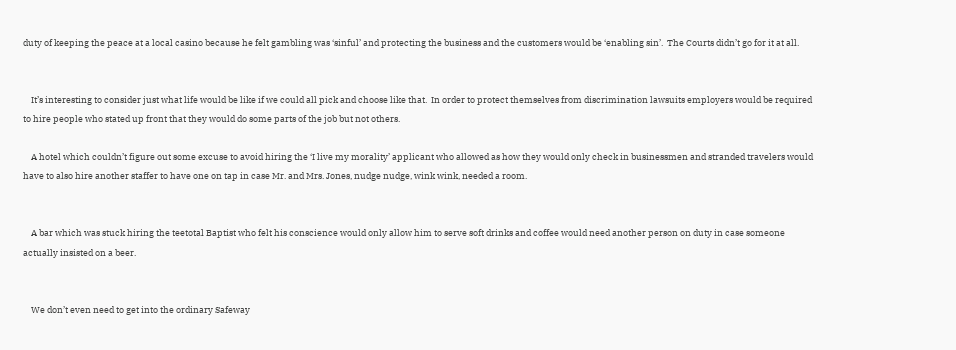duty of keeping the peace at a local casino because he felt gambling was ‘sinful’ and protecting the business and the customers would be ‘enabling sin’.  The Courts didn’t go for it at all.


    It’s interesting to consider just what life would be like if we could all pick and choose like that.  In order to protect themselves from discrimination lawsuits employers would be required to hire people who stated up front that they would do some parts of the job but not others.

    A hotel which couldn’t figure out some excuse to avoid hiring the ‘I live my morality’ applicant who allowed as how they would only check in businessmen and stranded travelers would have to also hire another staffer to have one on tap in case Mr. and Mrs. Jones, nudge nudge, wink wink, needed a room.


    A bar which was stuck hiring the teetotal Baptist who felt his conscience would only allow him to serve soft drinks and coffee would need another person on duty in case someone actually insisted on a beer.


    We don’t even need to get into the ordinary Safeway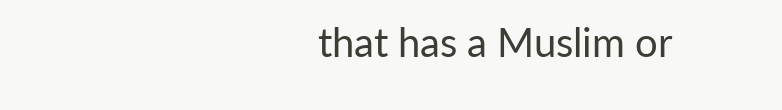that has a Muslim or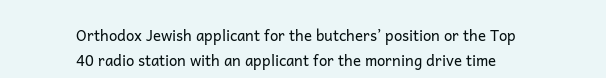Orthodox Jewish applicant for the butchers’ position or the Top 40 radio station with an applicant for the morning drive time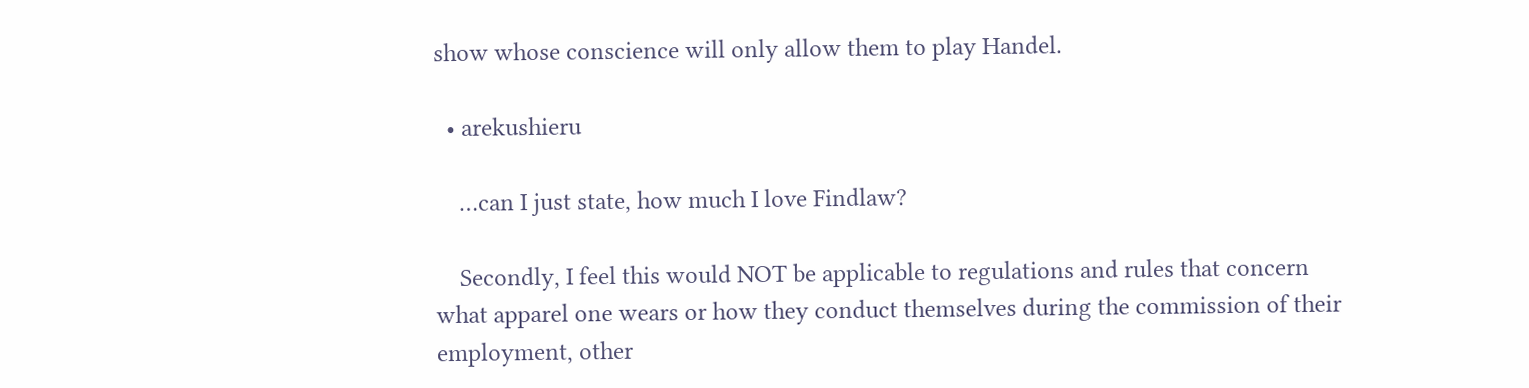show whose conscience will only allow them to play Handel.

  • arekushieru

    …can I just state, how much I love Findlaw?

    Secondly, I feel this would NOT be applicable to regulations and rules that concern what apparel one wears or how they conduct themselves during the commission of their employment, other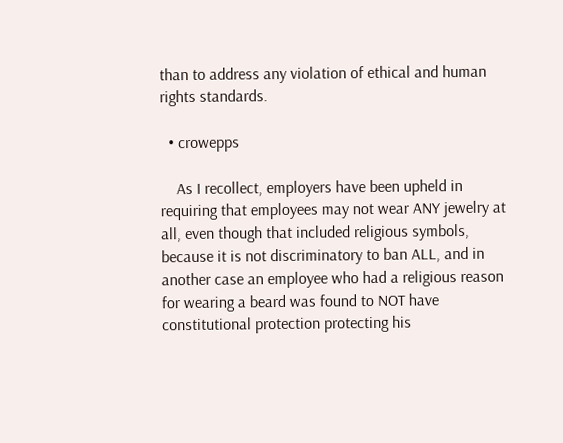than to address any violation of ethical and human rights standards.

  • crowepps

    As I recollect, employers have been upheld in requiring that employees may not wear ANY jewelry at all, even though that included religious symbols, because it is not discriminatory to ban ALL, and in another case an employee who had a religious reason for wearing a beard was found to NOT have constitutional protection protecting his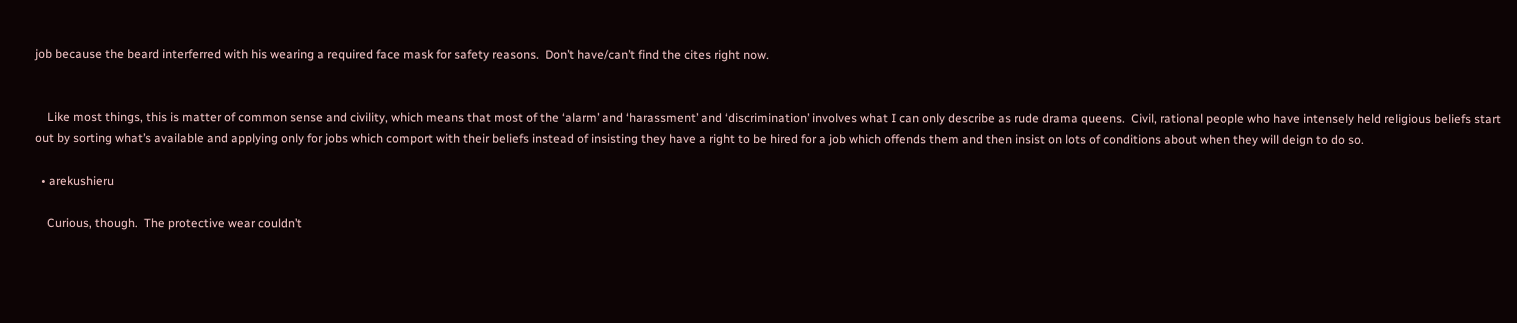job because the beard interferred with his wearing a required face mask for safety reasons.  Don’t have/can’t find the cites right now.


    Like most things, this is matter of common sense and civility, which means that most of the ‘alarm’ and ‘harassment’ and ‘discrimination’ involves what I can only describe as rude drama queens.  Civil, rational people who have intensely held religious beliefs start out by sorting what’s available and applying only for jobs which comport with their beliefs instead of insisting they have a right to be hired for a job which offends them and then insist on lots of conditions about when they will deign to do so.

  • arekushieru

    Curious, though.  The protective wear couldn’t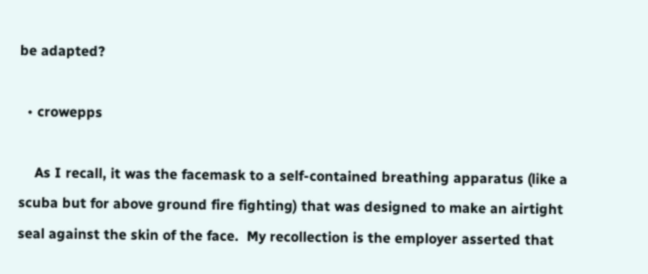be adapted?

  • crowepps

    As I recall, it was the facemask to a self-contained breathing apparatus (like a scuba but for above ground fire fighting) that was designed to make an airtight seal against the skin of the face.  My recollection is the employer asserted that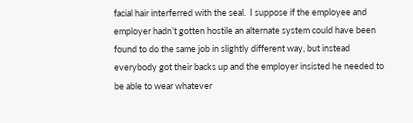facial hair interferred with the seal.  I suppose if the employee and employer hadn’t gotten hostile an alternate system could have been found to do the same job in slightly different way, but instead everybody got their backs up and the employer insisted he needed to be able to wear whatever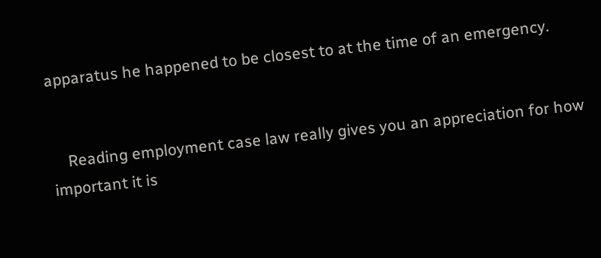apparatus he happened to be closest to at the time of an emergency.


    Reading employment case law really gives you an appreciation for how important it is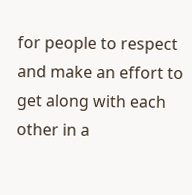for people to respect and make an effort to get along with each other in a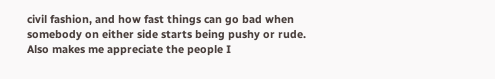civil fashion, and how fast things can go bad when somebody on either side starts being pushy or rude.  Also makes me appreciate the people I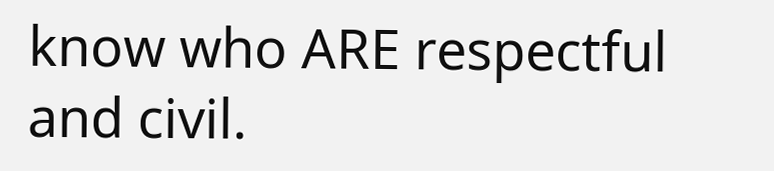know who ARE respectful and civil.